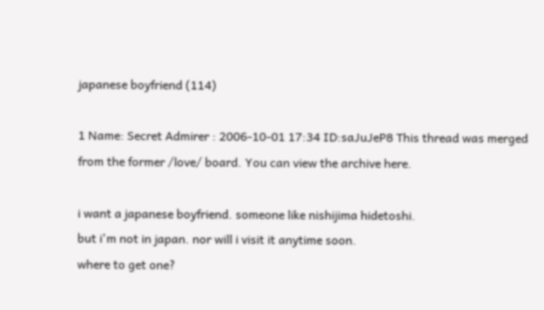japanese boyfriend (114)

1 Name: Secret Admirer : 2006-10-01 17:34 ID:saJuJeP8 This thread was merged from the former /love/ board. You can view the archive here.

i want a japanese boyfriend. someone like nishijima hidetoshi.
but i'm not in japan. nor will i visit it anytime soon.
where to get one?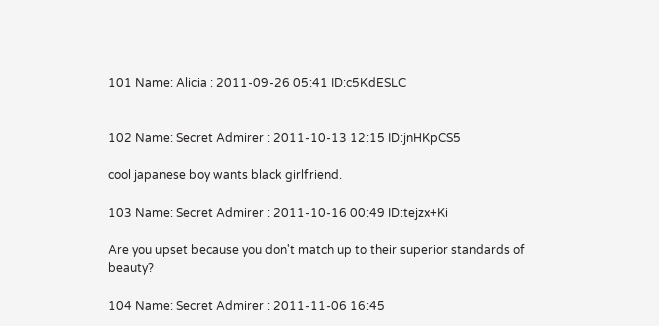101 Name: Alicia : 2011-09-26 05:41 ID:c5KdESLC


102 Name: Secret Admirer : 2011-10-13 12:15 ID:jnHKpCS5

cool japanese boy wants black girlfriend.

103 Name: Secret Admirer : 2011-10-16 00:49 ID:tejzx+Ki

Are you upset because you don't match up to their superior standards of beauty?

104 Name: Secret Admirer : 2011-11-06 16:45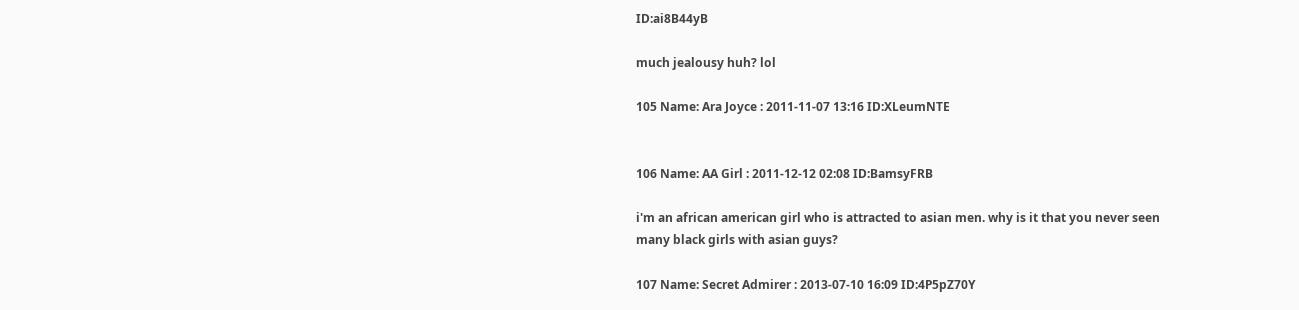ID:ai8B44yB

much jealousy huh? lol

105 Name: Ara Joyce : 2011-11-07 13:16 ID:XLeumNTE


106 Name: AA Girl : 2011-12-12 02:08 ID:BamsyFRB

i'm an african american girl who is attracted to asian men. why is it that you never seen many black girls with asian guys?

107 Name: Secret Admirer : 2013-07-10 16:09 ID:4P5pZ70Y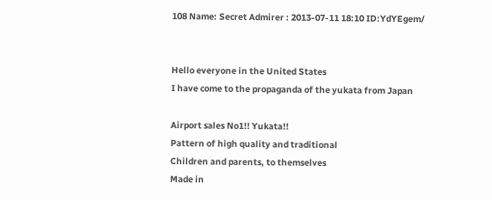108 Name: Secret Admirer : 2013-07-11 18:10 ID:YdYEgem/


Hello everyone in the United States
I have come to the propaganda of the yukata from Japan

Airport sales No1!! Yukata!!
Pattern of high quality and traditional
Children and parents, to themselves
Made in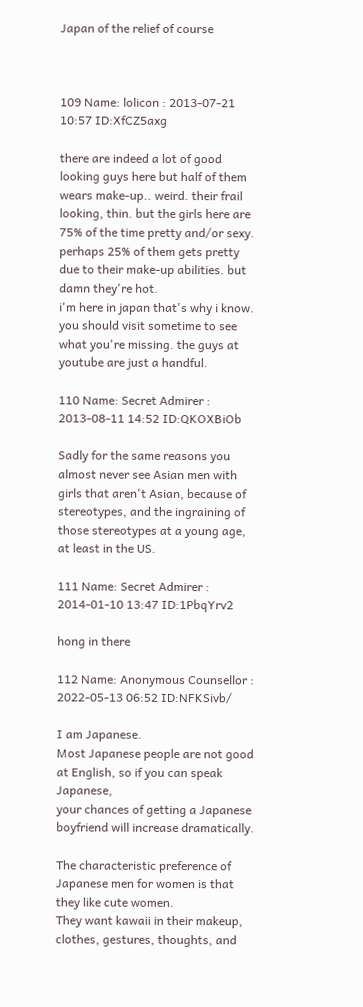Japan of the relief of course



109 Name: lolicon : 2013-07-21 10:57 ID:XfCZ5axg

there are indeed a lot of good looking guys here but half of them wears make-up.. weird. their frail looking, thin. but the girls here are 75% of the time pretty and/or sexy. perhaps 25% of them gets pretty due to their make-up abilities. but damn they're hot.
i'm here in japan that's why i know. you should visit sometime to see what you're missing. the guys at youtube are just a handful.

110 Name: Secret Admirer : 2013-08-11 14:52 ID:QKOXBiOb

Sadly for the same reasons you almost never see Asian men with girls that aren't Asian, because of stereotypes, and the ingraining of those stereotypes at a young age, at least in the US.

111 Name: Secret Admirer : 2014-01-10 13:47 ID:1PbqYrv2

hong in there

112 Name: Anonymous Counsellor : 2022-05-13 06:52 ID:NFKSivb/

I am Japanese.
Most Japanese people are not good at English, so if you can speak Japanese,
your chances of getting a Japanese boyfriend will increase dramatically.

The characteristic preference of Japanese men for women is that they like cute women.
They want kawaii in their makeup, clothes, gestures, thoughts, and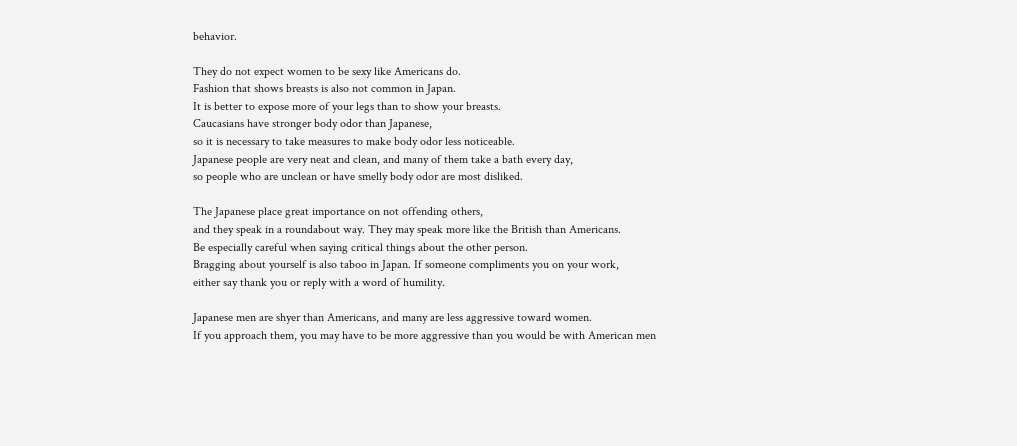behavior.

They do not expect women to be sexy like Americans do.
Fashion that shows breasts is also not common in Japan.
It is better to expose more of your legs than to show your breasts.
Caucasians have stronger body odor than Japanese,
so it is necessary to take measures to make body odor less noticeable.
Japanese people are very neat and clean, and many of them take a bath every day,
so people who are unclean or have smelly body odor are most disliked.

The Japanese place great importance on not offending others,
and they speak in a roundabout way. They may speak more like the British than Americans.
Be especially careful when saying critical things about the other person.
Bragging about yourself is also taboo in Japan. If someone compliments you on your work,
either say thank you or reply with a word of humility.

Japanese men are shyer than Americans, and many are less aggressive toward women.
If you approach them, you may have to be more aggressive than you would be with American men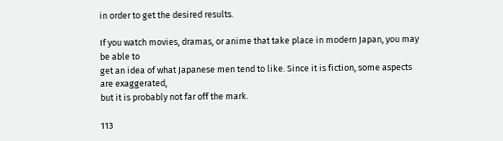in order to get the desired results.

If you watch movies, dramas, or anime that take place in modern Japan, you may be able to
get an idea of what Japanese men tend to like. Since it is fiction, some aspects are exaggerated,
but it is probably not far off the mark.

113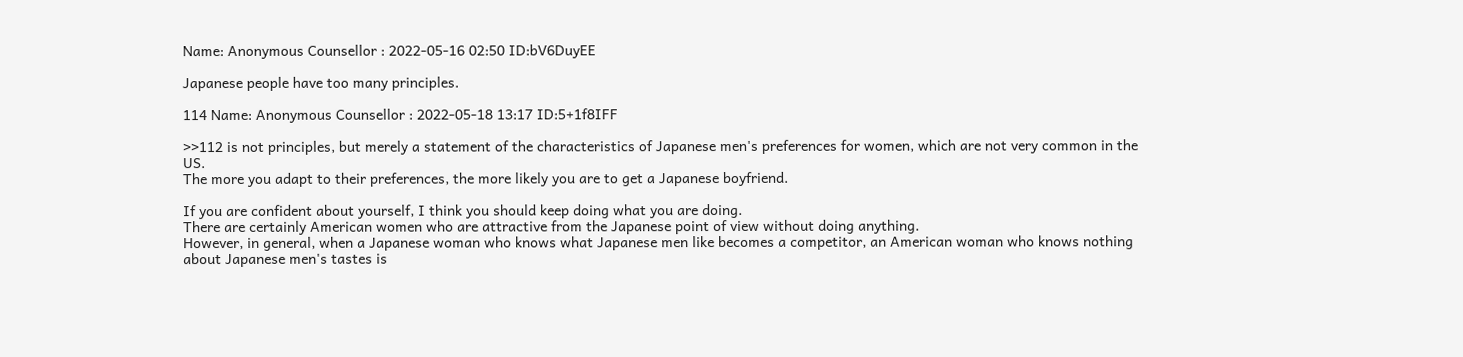Name: Anonymous Counsellor : 2022-05-16 02:50 ID:bV6DuyEE

Japanese people have too many principles.

114 Name: Anonymous Counsellor : 2022-05-18 13:17 ID:5+1f8IFF

>>112 is not principles, but merely a statement of the characteristics of Japanese men's preferences for women, which are not very common in the US.
The more you adapt to their preferences, the more likely you are to get a Japanese boyfriend.

If you are confident about yourself, I think you should keep doing what you are doing.
There are certainly American women who are attractive from the Japanese point of view without doing anything.
However, in general, when a Japanese woman who knows what Japanese men like becomes a competitor, an American woman who knows nothing about Japanese men's tastes is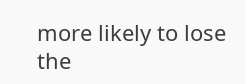more likely to lose the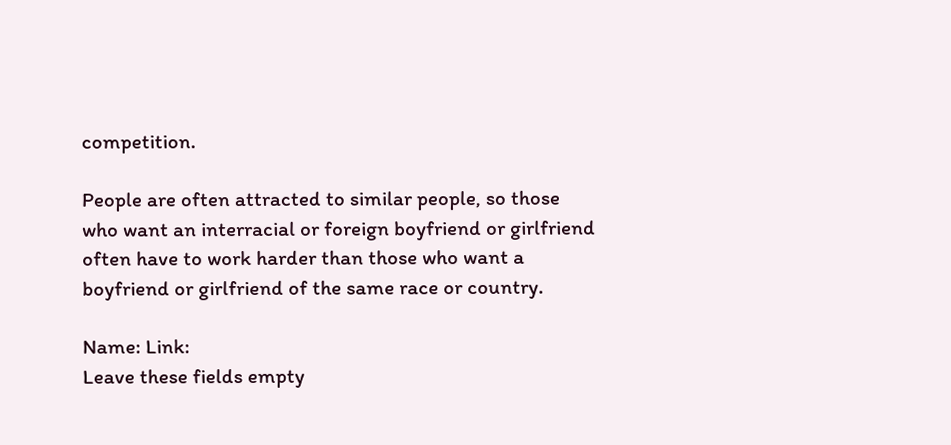competition.

People are often attracted to similar people, so those who want an interracial or foreign boyfriend or girlfriend often have to work harder than those who want a boyfriend or girlfriend of the same race or country.

Name: Link:
Leave these fields empty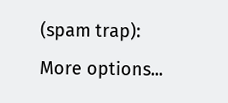(spam trap):
More options...